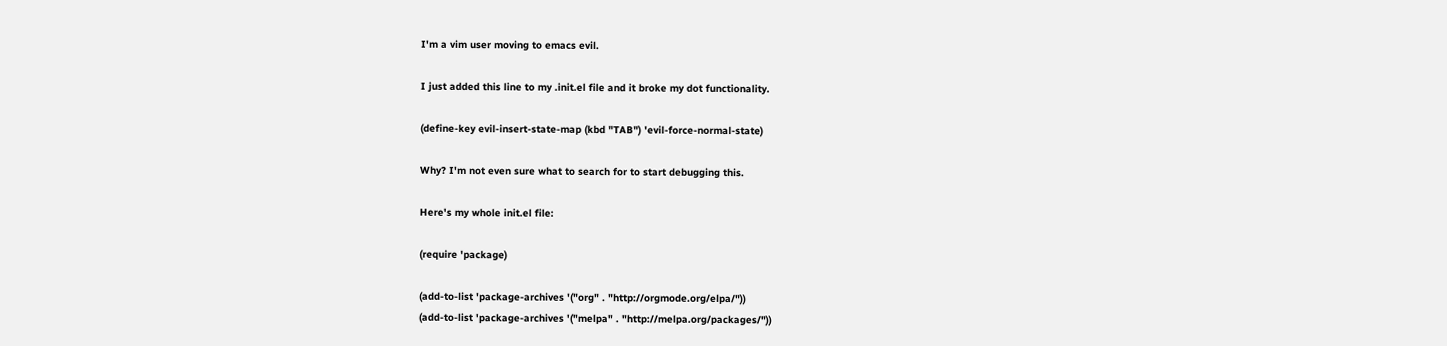I'm a vim user moving to emacs evil.

I just added this line to my .init.el file and it broke my dot functionality.

(define-key evil-insert-state-map (kbd "TAB") 'evil-force-normal-state)

Why? I'm not even sure what to search for to start debugging this.

Here's my whole init.el file:

(require 'package)

(add-to-list 'package-archives '("org" . "http://orgmode.org/elpa/"))
(add-to-list 'package-archives '("melpa" . "http://melpa.org/packages/"))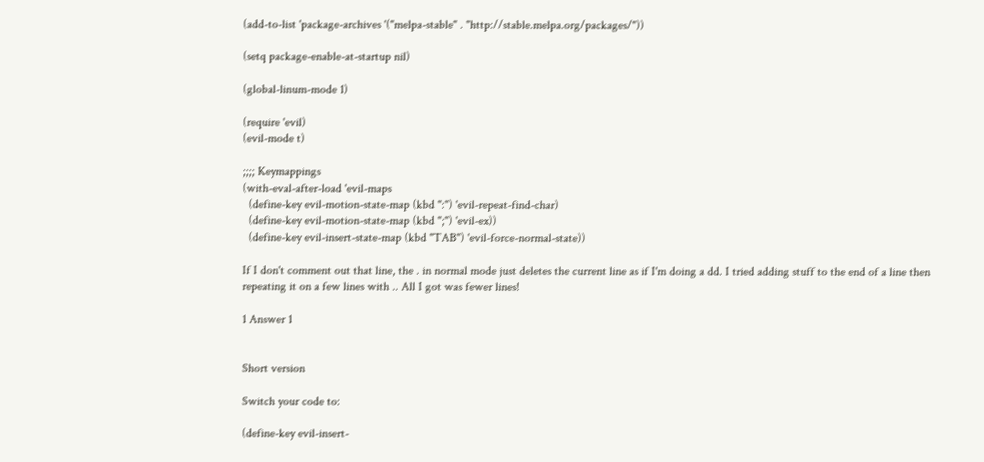(add-to-list 'package-archives '("melpa-stable" . "http://stable.melpa.org/packages/"))

(setq package-enable-at-startup nil)

(global-linum-mode 1)

(require 'evil)
(evil-mode t)

;;;; Keymappings
(with-eval-after-load 'evil-maps
  (define-key evil-motion-state-map (kbd ":") 'evil-repeat-find-char)
  (define-key evil-motion-state-map (kbd ";") 'evil-ex))
  (define-key evil-insert-state-map (kbd "TAB") 'evil-force-normal-state))

If I don't comment out that line, the . in normal mode just deletes the current line as if I'm doing a dd. I tried adding stuff to the end of a line then repeating it on a few lines with .. All I got was fewer lines!

1 Answer 1


Short version

Switch your code to:

(define-key evil-insert-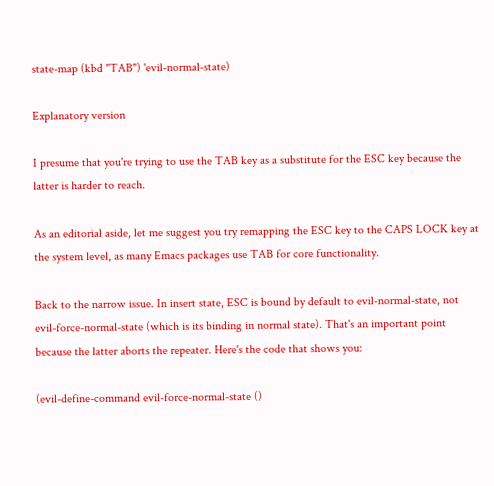state-map (kbd "TAB") 'evil-normal-state)

Explanatory version

I presume that you're trying to use the TAB key as a substitute for the ESC key because the latter is harder to reach.

As an editorial aside, let me suggest you try remapping the ESC key to the CAPS LOCK key at the system level, as many Emacs packages use TAB for core functionality.

Back to the narrow issue. In insert state, ESC is bound by default to evil-normal-state, not evil-force-normal-state (which is its binding in normal state). That's an important point because the latter aborts the repeater. Here's the code that shows you:

(evil-define-command evil-force-normal-state ()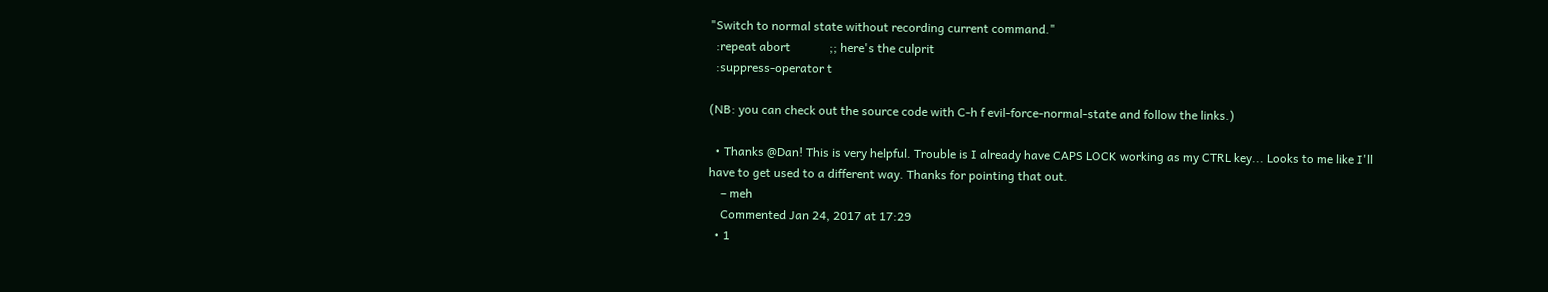"Switch to normal state without recording current command."
  :repeat abort             ;; here's the culprit
  :suppress-operator t

(NB: you can check out the source code with C-h f evil-force-normal-state and follow the links.)

  • Thanks @Dan! This is very helpful. Trouble is I already have CAPS LOCK working as my CTRL key... Looks to me like I'll have to get used to a different way. Thanks for pointing that out.
    – meh
    Commented Jan 24, 2017 at 17:29
  • 1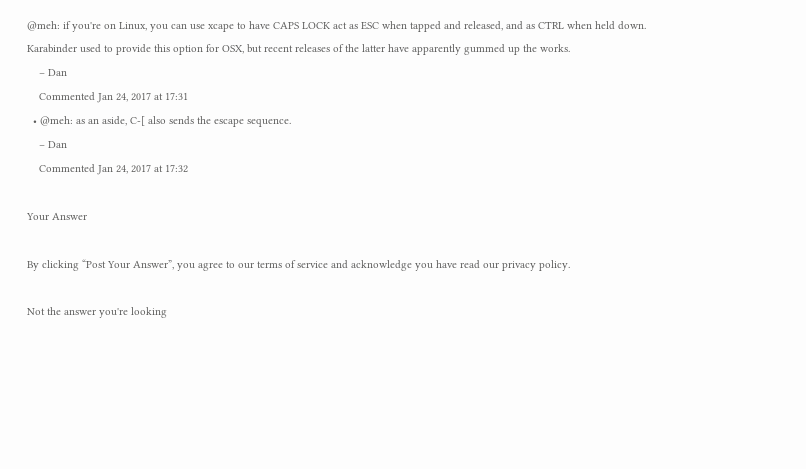@meh: if you're on Linux, you can use xcape to have CAPS LOCK act as ESC when tapped and released, and as CTRL when held down. Karabinder used to provide this option for OSX, but recent releases of the latter have apparently gummed up the works.
    – Dan
    Commented Jan 24, 2017 at 17:31
  • @meh: as an aside, C-[ also sends the escape sequence.
    – Dan
    Commented Jan 24, 2017 at 17:32

Your Answer

By clicking “Post Your Answer”, you agree to our terms of service and acknowledge you have read our privacy policy.

Not the answer you're looking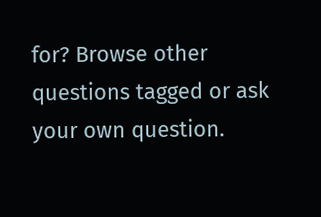for? Browse other questions tagged or ask your own question.